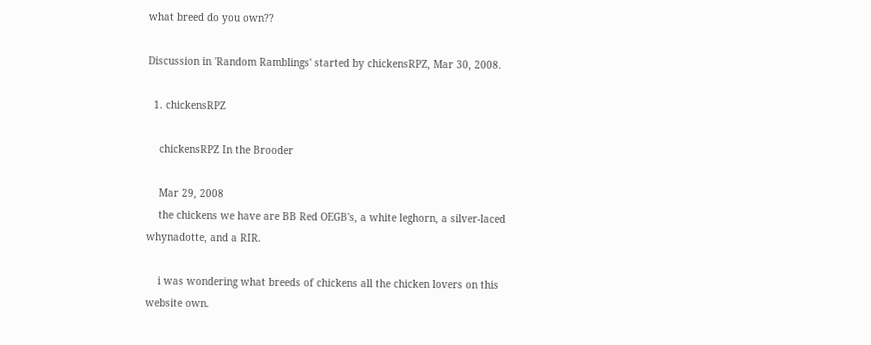what breed do you own??

Discussion in 'Random Ramblings' started by chickensRPZ, Mar 30, 2008.

  1. chickensRPZ

    chickensRPZ In the Brooder

    Mar 29, 2008
    the chickens we have are BB Red OEGB's, a white leghorn, a silver-laced whynadotte, and a RIR.

    i was wondering what breeds of chickens all the chicken lovers on this website own.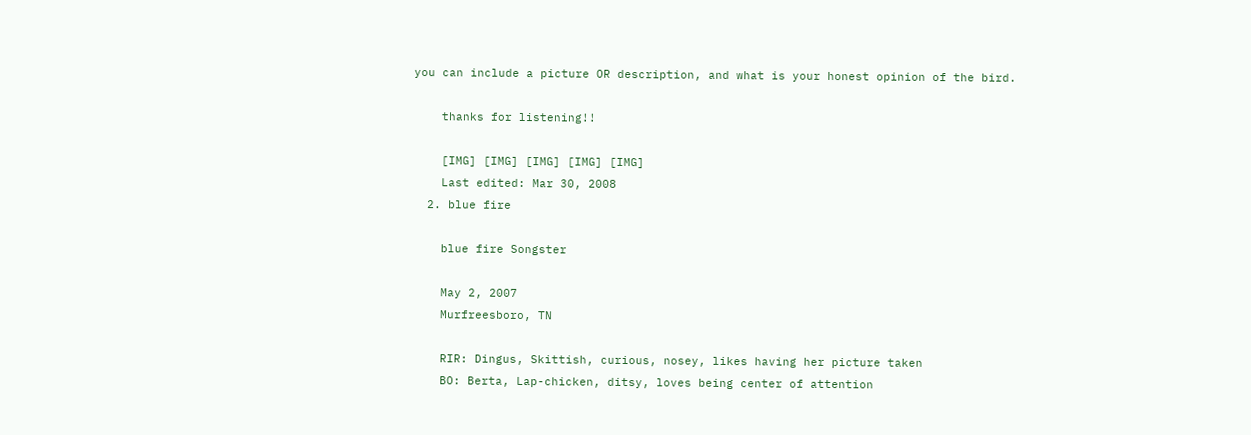you can include a picture OR description, and what is your honest opinion of the bird.

    thanks for listening!!

    [IMG] [IMG] [IMG] [IMG] [IMG]
    Last edited: Mar 30, 2008
  2. blue fire

    blue fire Songster

    May 2, 2007
    Murfreesboro, TN

    RIR: Dingus, Skittish, curious, nosey, likes having her picture taken
    BO: Berta, Lap-chicken, ditsy, loves being center of attention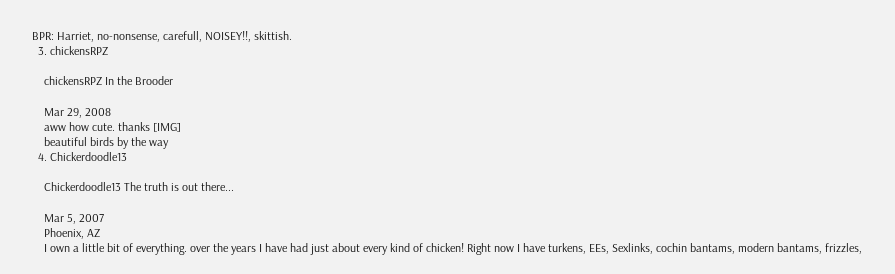BPR: Harriet, no-nonsense, carefull, NOISEY!!, skittish.
  3. chickensRPZ

    chickensRPZ In the Brooder

    Mar 29, 2008
    aww how cute. thanks [IMG]
    beautiful birds by the way
  4. Chickerdoodle13

    Chickerdoodle13 The truth is out there...

    Mar 5, 2007
    Phoenix, AZ
    I own a little bit of everything. over the years I have had just about every kind of chicken! Right now I have turkens, EEs, Sexlinks, cochin bantams, modern bantams, frizzles,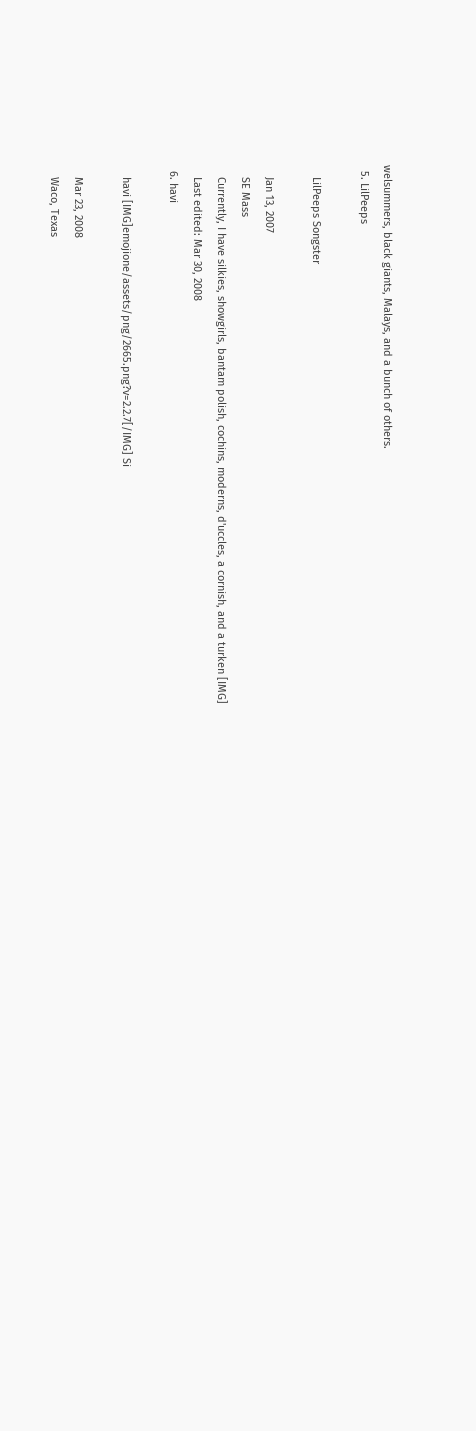welsummers, black giants, Malays, and a bunch of others.
  5. LilPeeps

    LilPeeps Songster

    Jan 13, 2007
    SE Mass
    Currently, I have silkies, showgirls, bantam polish, cochins, moderns, d'uccles, a cornish, and a turken [IMG]
    Last edited: Mar 30, 2008
  6. havi

    havi [IMG]emojione/assets/png/2665.png?v=2.2.7[/IMG] Si

    Mar 23, 2008
    Waco, Texas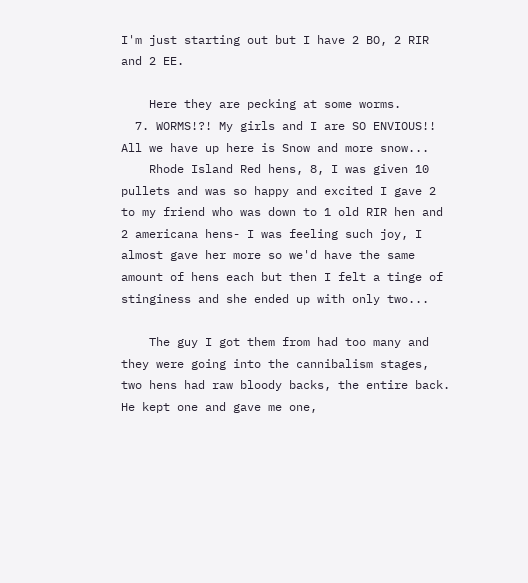I'm just starting out but I have 2 BO, 2 RIR and 2 EE.

    Here they are pecking at some worms.
  7. WORMS!?! My girls and I are SO ENVIOUS!! All we have up here is Snow and more snow...
    Rhode Island Red hens, 8, I was given 10 pullets and was so happy and excited I gave 2 to my friend who was down to 1 old RIR hen and 2 americana hens- I was feeling such joy, I almost gave her more so we'd have the same amount of hens each but then I felt a tinge of stinginess and she ended up with only two...

    The guy I got them from had too many and they were going into the cannibalism stages, two hens had raw bloody backs, the entire back. He kept one and gave me one,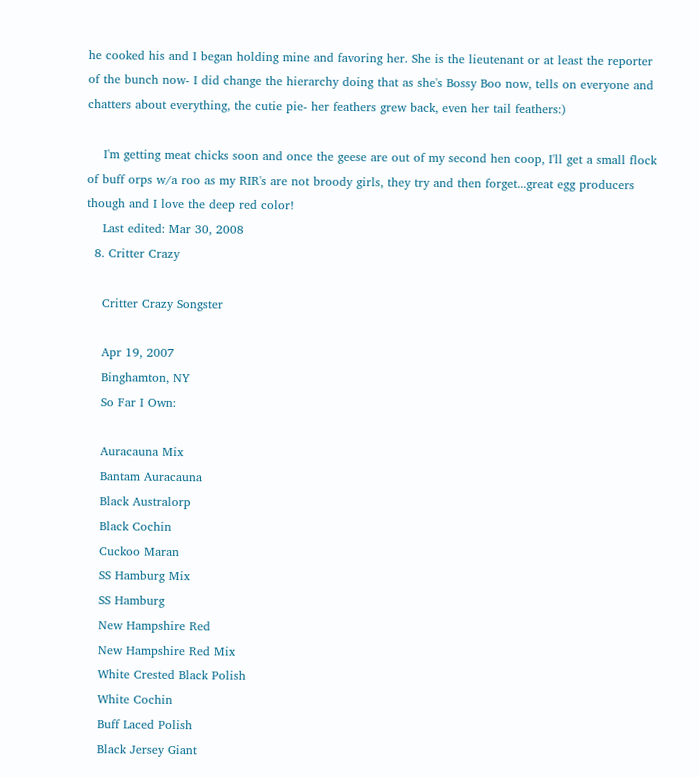he cooked his and I began holding mine and favoring her. She is the lieutenant or at least the reporter of the bunch now- I did change the hierarchy doing that as she's Bossy Boo now, tells on everyone and chatters about everything, the cutie pie- her feathers grew back, even her tail feathers:)

    I'm getting meat chicks soon and once the geese are out of my second hen coop, I'll get a small flock of buff orps w/a roo as my RIR's are not broody girls, they try and then forget...great egg producers though and I love the deep red color!
    Last edited: Mar 30, 2008
  8. Critter Crazy

    Critter Crazy Songster

    Apr 19, 2007
    Binghamton, NY
    So Far I Own:

    Auracauna Mix
    Bantam Auracauna
    Black Australorp
    Black Cochin
    Cuckoo Maran
    SS Hamburg Mix
    SS Hamburg
    New Hampshire Red
    New Hampshire Red Mix
    White Crested Black Polish
    White Cochin
    Buff Laced Polish
    Black Jersey Giant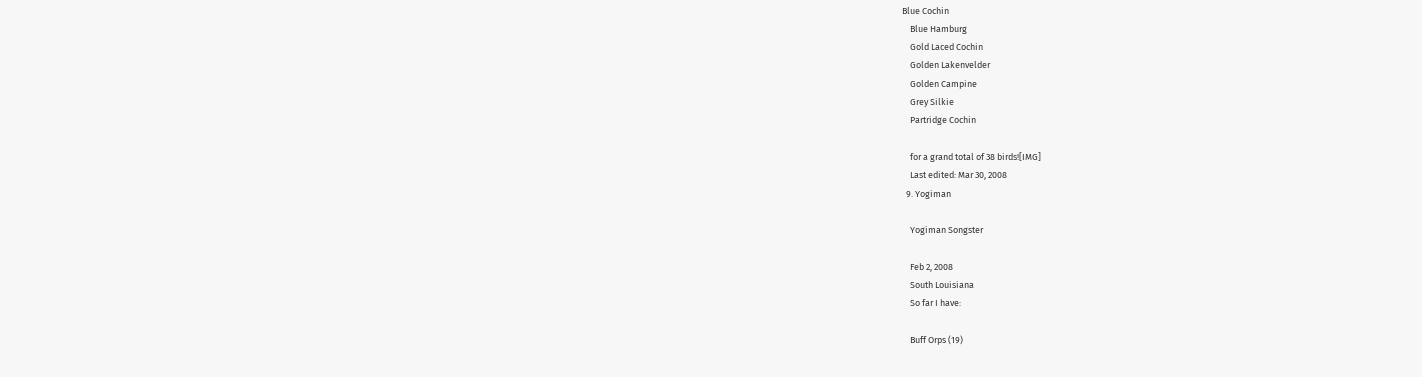Blue Cochin
    Blue Hamburg
    Gold Laced Cochin
    Golden Lakenvelder
    Golden Campine
    Grey Silkie
    Partridge Cochin

    for a grand total of 38 birds![IMG]
    Last edited: Mar 30, 2008
  9. Yogiman

    Yogiman Songster

    Feb 2, 2008
    South Louisiana
    So far I have:

    Buff Orps (19)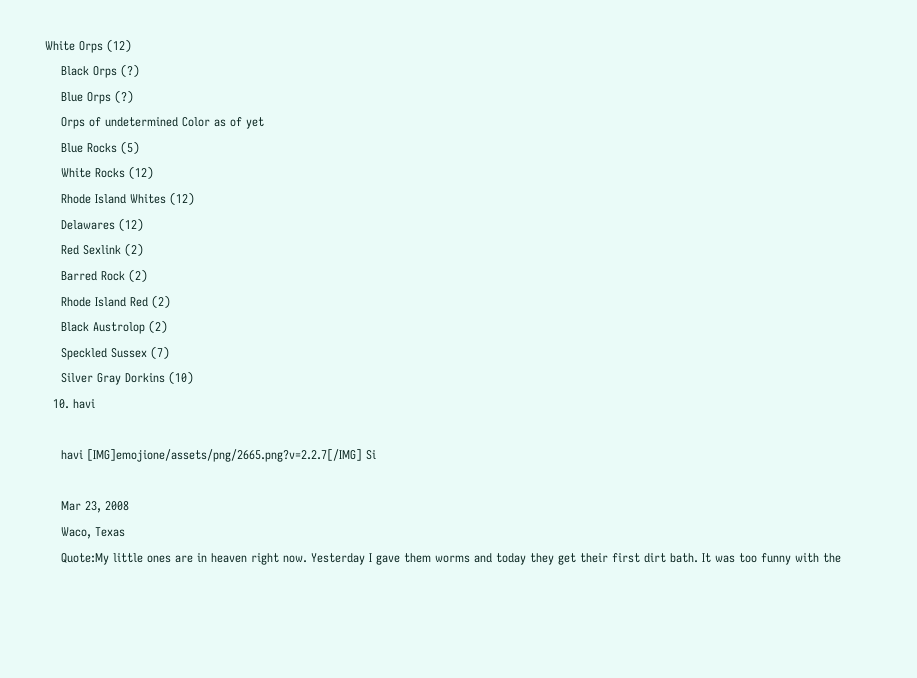White Orps (12)
    Black Orps (?)
    Blue Orps (?)
    Orps of undetermined Color as of yet
    Blue Rocks (5)
    White Rocks (12)
    Rhode Island Whites (12)
    Delawares (12)
    Red Sexlink (2)
    Barred Rock (2)
    Rhode Island Red (2)
    Black Austrolop (2)
    Speckled Sussex (7)
    Silver Gray Dorkins (10)
  10. havi

    havi [IMG]emojione/assets/png/2665.png?v=2.2.7[/IMG] Si

    Mar 23, 2008
    Waco, Texas
    Quote:My little ones are in heaven right now. Yesterday I gave them worms and today they get their first dirt bath. It was too funny with the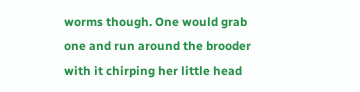worms though. One would grab one and run around the brooder with it chirping her little head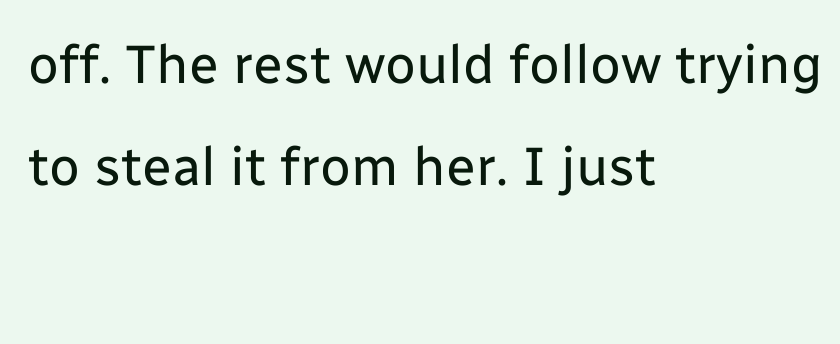off. The rest would follow trying to steal it from her. I just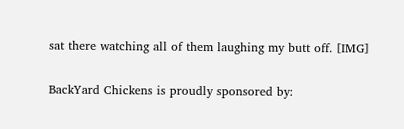sat there watching all of them laughing my butt off. [IMG]

BackYard Chickens is proudly sponsored by: